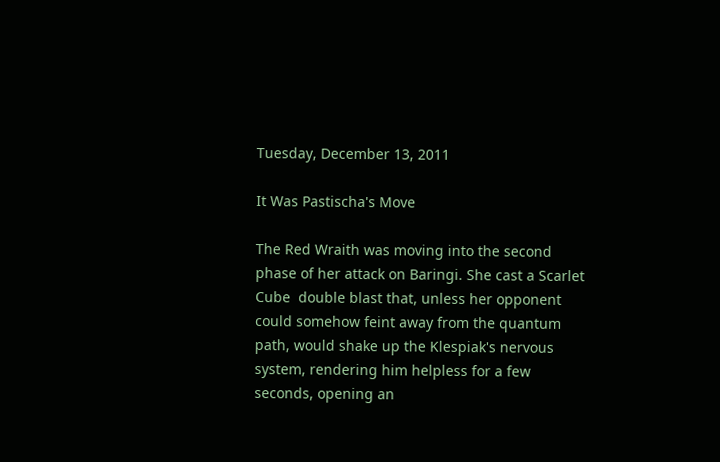Tuesday, December 13, 2011

It Was Pastischa's Move

The Red Wraith was moving into the second phase of her attack on Baringi. She cast a Scarlet Cube  double blast that, unless her opponent could somehow feint away from the quantum path, would shake up the Klespiak's nervous system, rendering him helpless for a few seconds, opening an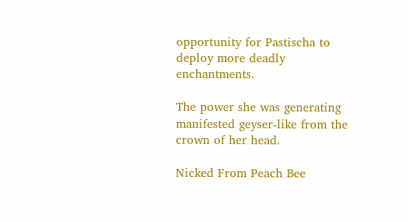opportunity for Pastischa to deploy more deadly enchantments.

The power she was generating manifested geyser-like from the crown of her head.

Nicked From Peach Bee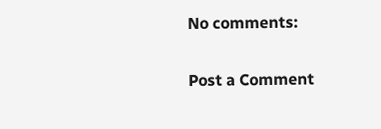No comments:

Post a Comment